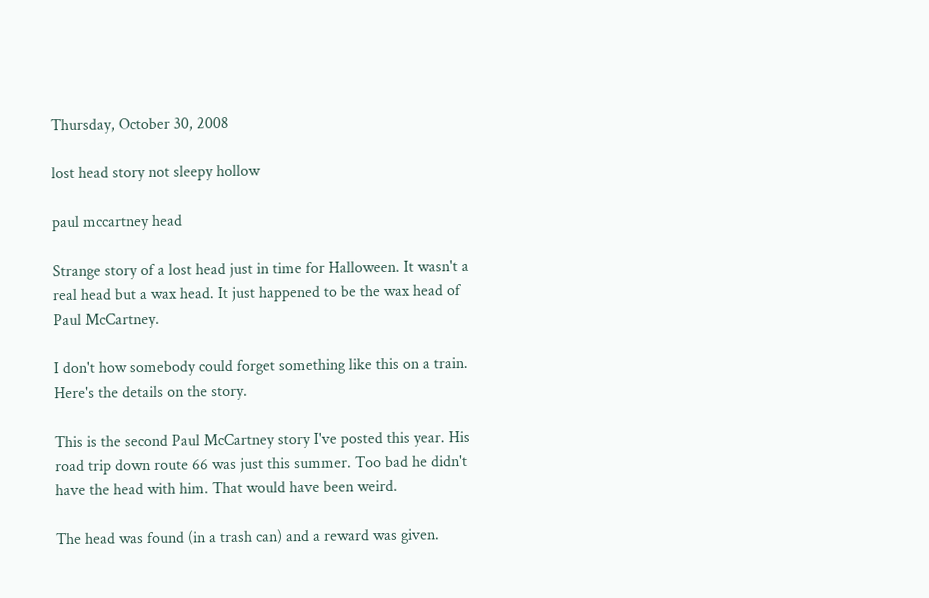Thursday, October 30, 2008

lost head story not sleepy hollow

paul mccartney head

Strange story of a lost head just in time for Halloween. It wasn't a real head but a wax head. It just happened to be the wax head of Paul McCartney.

I don't how somebody could forget something like this on a train. Here's the details on the story.

This is the second Paul McCartney story I've posted this year. His road trip down route 66 was just this summer. Too bad he didn't have the head with him. That would have been weird.

The head was found (in a trash can) and a reward was given.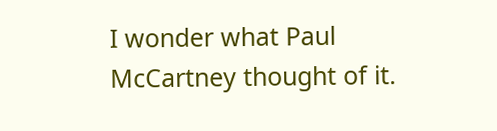I wonder what Paul McCartney thought of it.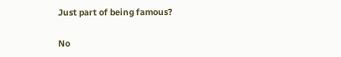Just part of being famous?

No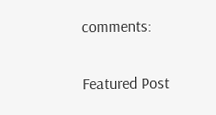comments:

Featured Post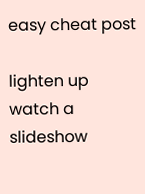easy cheat post

lighten up watch a slideshow